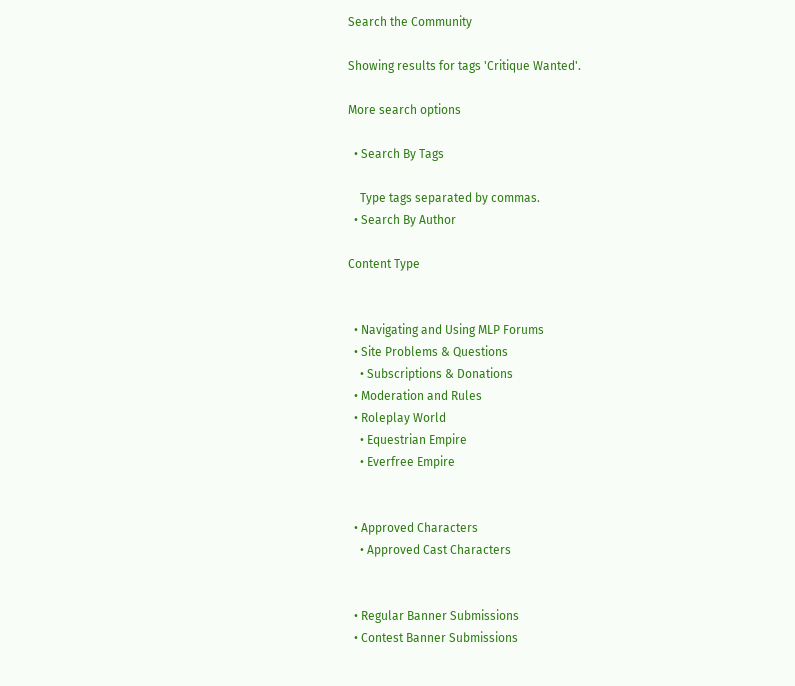Search the Community

Showing results for tags 'Critique Wanted'.

More search options

  • Search By Tags

    Type tags separated by commas.
  • Search By Author

Content Type


  • Navigating and Using MLP Forums
  • Site Problems & Questions
    • Subscriptions & Donations
  • Moderation and Rules
  • Roleplay World
    • Equestrian Empire
    • Everfree Empire


  • Approved Characters
    • Approved Cast Characters


  • Regular Banner Submissions
  • Contest Banner Submissions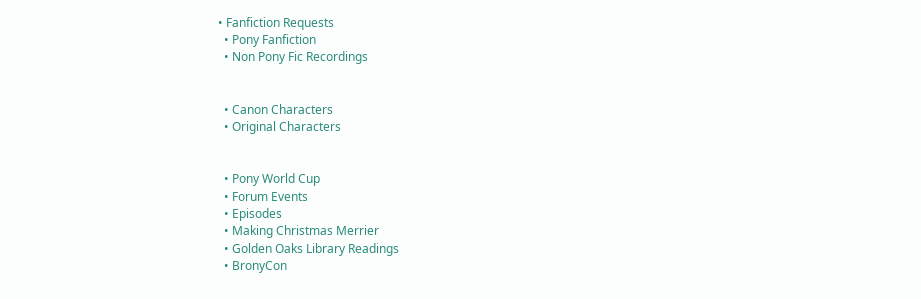• Fanfiction Requests
  • Pony Fanfiction
  • Non Pony Fic Recordings


  • Canon Characters
  • Original Characters


  • Pony World Cup
  • Forum Events
  • Episodes
  • Making Christmas Merrier
  • Golden Oaks Library Readings
  • BronyCon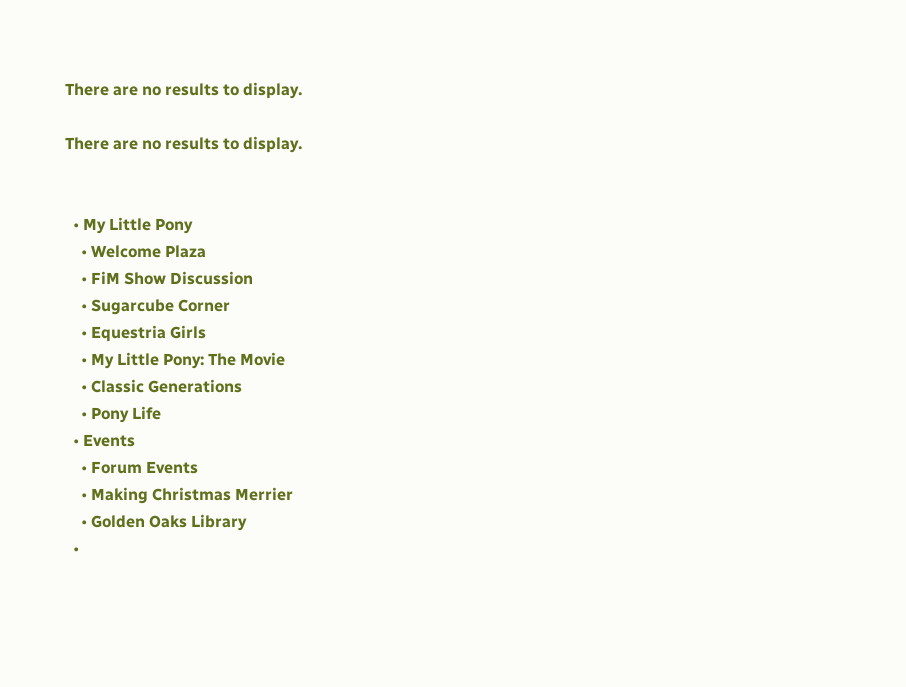There are no results to display.

There are no results to display.


  • My Little Pony
    • Welcome Plaza
    • FiM Show Discussion
    • Sugarcube Corner
    • Equestria Girls
    • My Little Pony: The Movie
    • Classic Generations
    • Pony Life
  • Events
    • Forum Events
    • Making Christmas Merrier
    • Golden Oaks Library
  •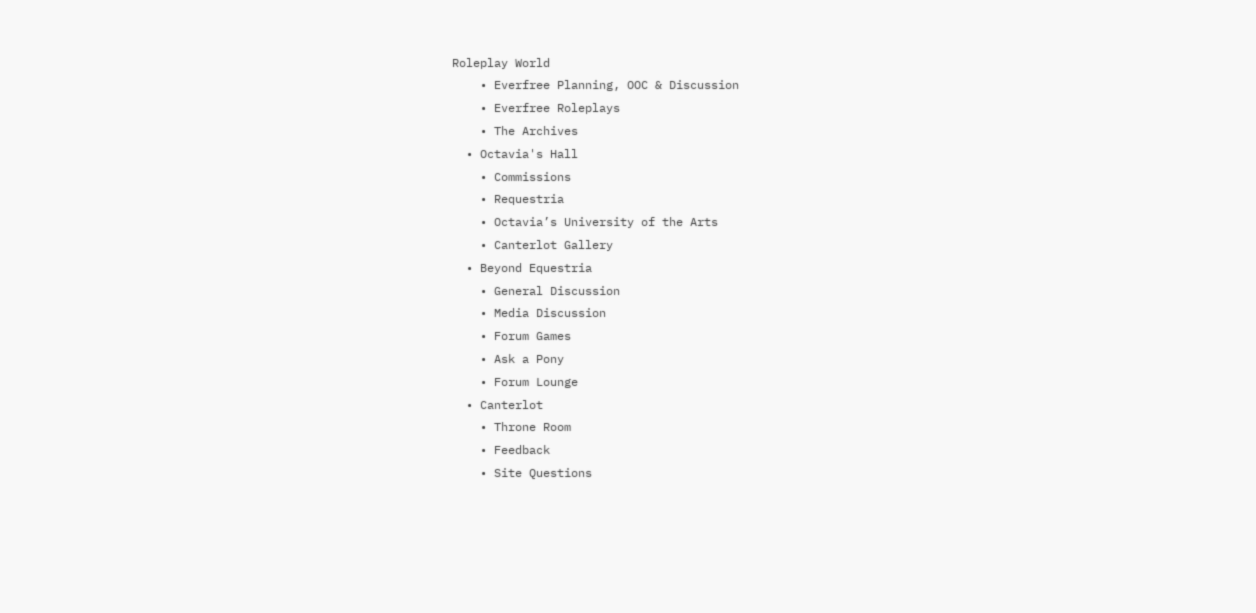Roleplay World
    • Everfree Planning, OOC & Discussion
    • Everfree Roleplays
    • The Archives
  • Octavia's Hall
    • Commissions
    • Requestria
    • Octavia’s University of the Arts
    • Canterlot Gallery
  • Beyond Equestria
    • General Discussion
    • Media Discussion
    • Forum Games
    • Ask a Pony
    • Forum Lounge
  • Canterlot
    • Throne Room
    • Feedback
    • Site Questions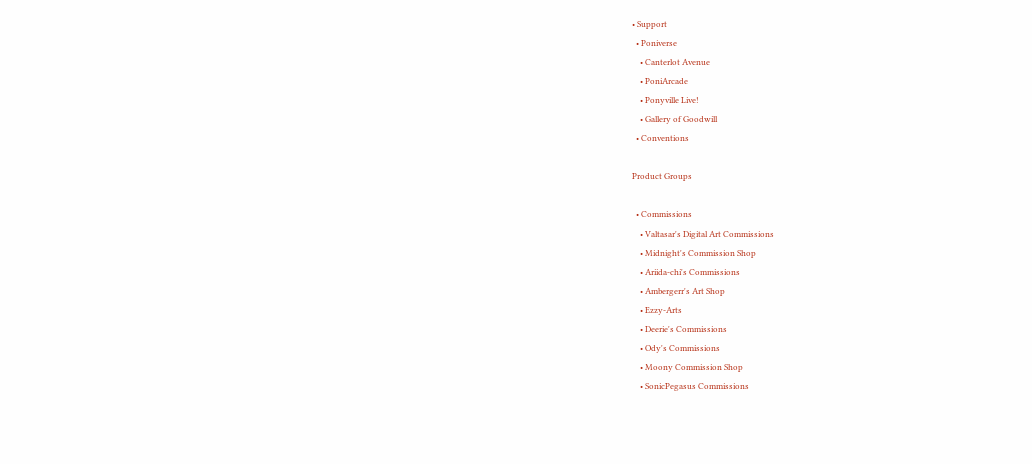• Support
  • Poniverse
    • Canterlot Avenue
    • PoniArcade
    • Ponyville Live!
    • Gallery of Goodwill
  • Conventions

Product Groups

  • Commissions
    • Valtasar's Digital Art Commissions
    • Midnight's Commission Shop
    • Ariida-chi's Commissions
    • Ambergerr's Art Shop
    • Ezzy-Arts
    • Deerie's Commissions
    • Ody's Commissions
    • Moony Commission Shop
    • SonicPegasus Commissions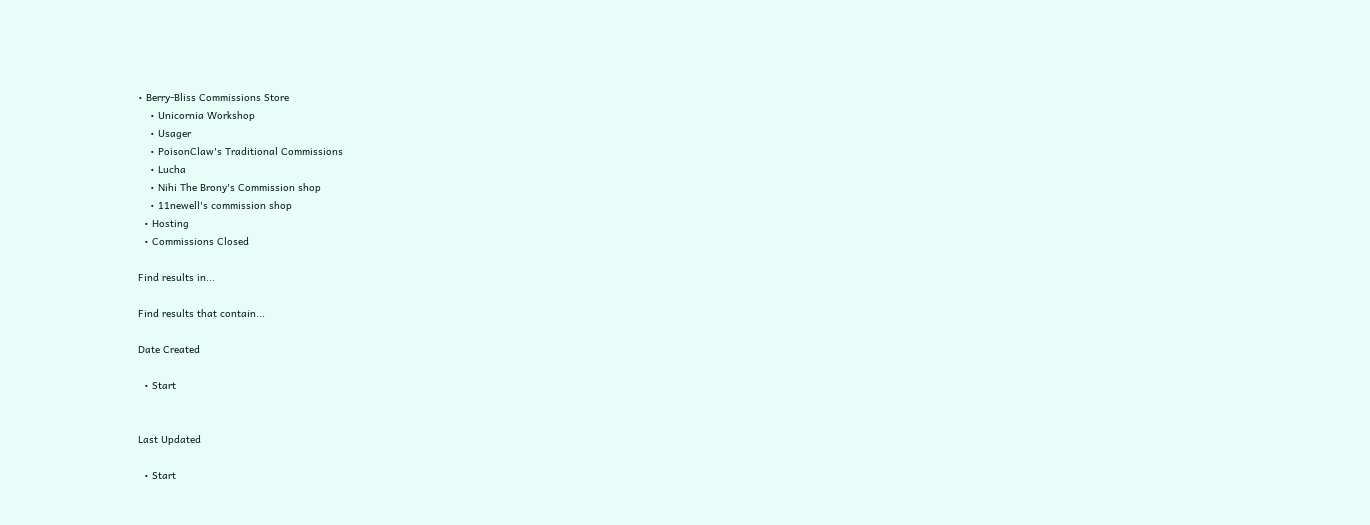• Berry-Bliss Commissions Store
    • Unicornia Workshop
    • Usager
    • PoisonClaw's Traditional Commissions
    • Lucha
    • Nihi The Brony's Commission shop
    • 11newell's commission shop
  • Hosting
  • Commissions Closed

Find results in...

Find results that contain...

Date Created

  • Start


Last Updated

  • Start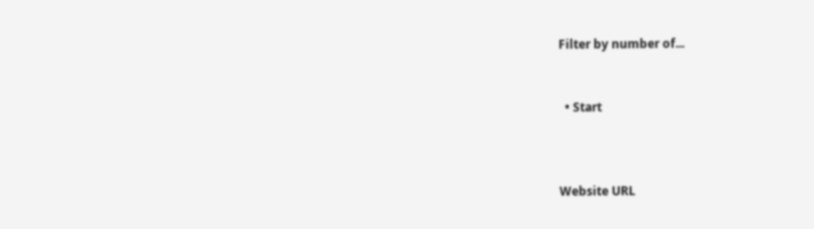Filter by number of...


  • Start



Website URL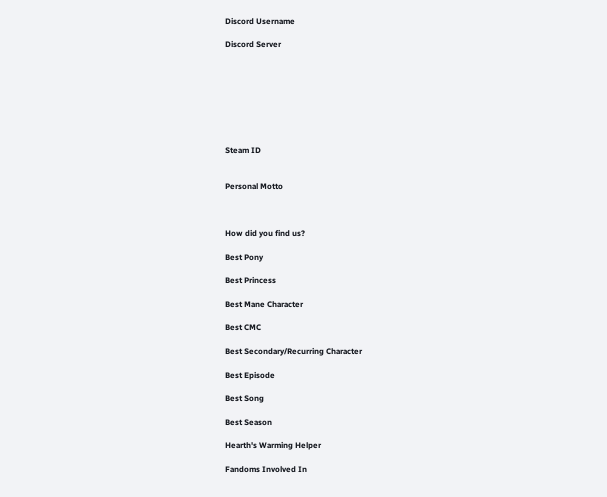Discord Username

Discord Server








Steam ID


Personal Motto



How did you find us?

Best Pony

Best Princess

Best Mane Character

Best CMC

Best Secondary/Recurring Character

Best Episode

Best Song

Best Season

Hearth's Warming Helper

Fandoms Involved In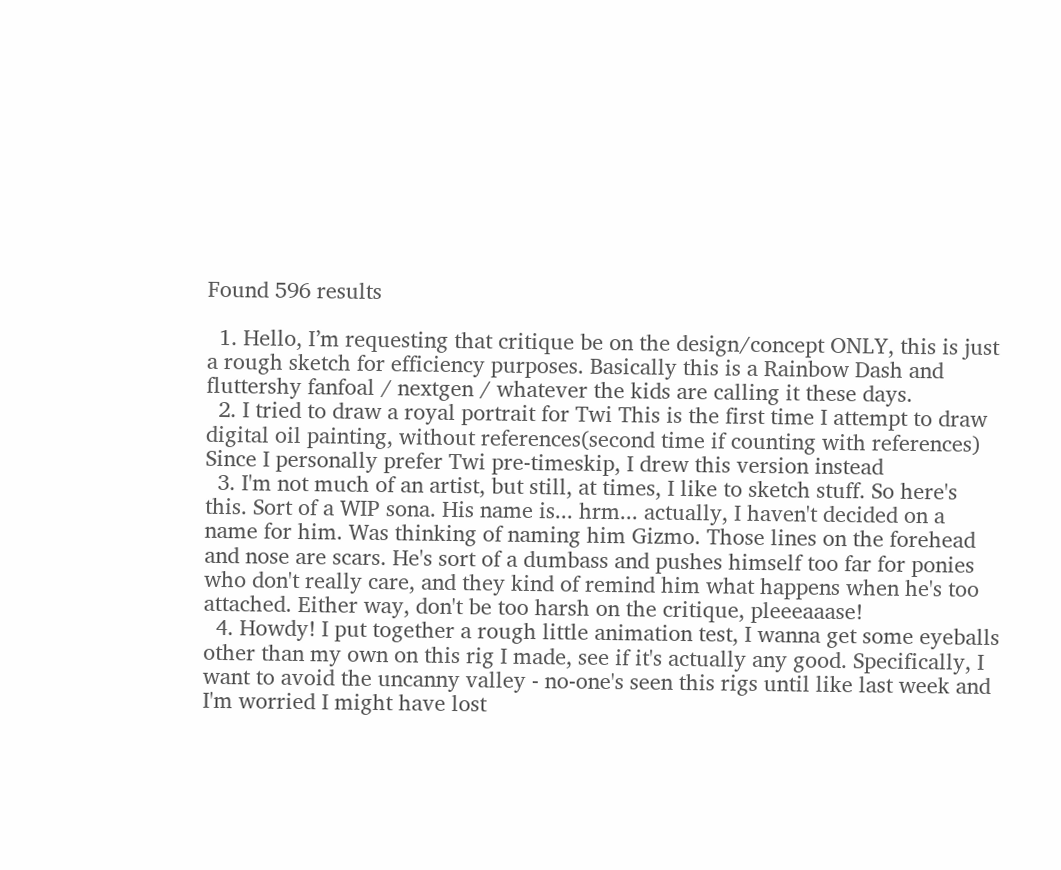Found 596 results

  1. Hello, I’m requesting that critique be on the design/concept ONLY, this is just a rough sketch for efficiency purposes. Basically this is a Rainbow Dash and fluttershy fanfoal / nextgen / whatever the kids are calling it these days.
  2. I tried to draw a royal portrait for Twi This is the first time I attempt to draw digital oil painting, without references(second time if counting with references) Since I personally prefer Twi pre-timeskip, I drew this version instead
  3. I'm not much of an artist, but still, at times, I like to sketch stuff. So here's this. Sort of a WIP sona. His name is... hrm... actually, I haven't decided on a name for him. Was thinking of naming him Gizmo. Those lines on the forehead and nose are scars. He's sort of a dumbass and pushes himself too far for ponies who don't really care, and they kind of remind him what happens when he's too attached. Either way, don't be too harsh on the critique, pleeeaaase!
  4. Howdy! I put together a rough little animation test, I wanna get some eyeballs other than my own on this rig I made, see if it's actually any good. Specifically, I want to avoid the uncanny valley - no-one's seen this rigs until like last week and I'm worried I might have lost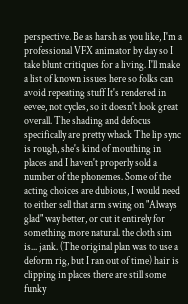perspective. Be as harsh as you like, I'm a professional VFX animator by day so I take blunt critiques for a living. I'll make a list of known issues here so folks can avoid repeating stuff It's rendered in eevee, not cycles, so it doesn't look great overall. The shading and defocus specifically are pretty whack The lip sync is rough, she's kind of mouthing in places and I haven't properly sold a number of the phonemes. Some of the acting choices are dubious, I would need to either sell that arm swing on "Always glad" way better, or cut it entirely for something more natural. the cloth sim is... jank. (The original plan was to use a deform rig, but I ran out of time) hair is clipping in places there are still some funky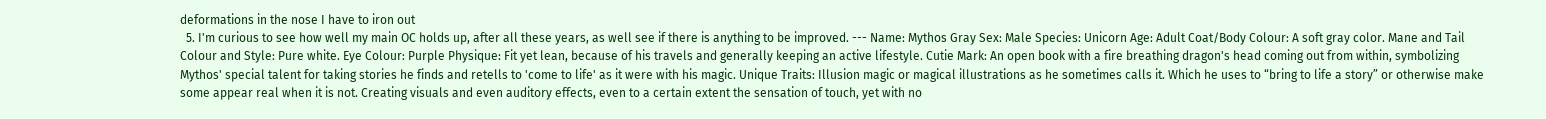deformations in the nose I have to iron out
  5. I'm curious to see how well my main OC holds up, after all these years, as well see if there is anything to be improved. --- Name: Mythos Gray Sex: Male Species: Unicorn Age: Adult Coat/Body Colour: A soft gray color. Mane and Tail Colour and Style: Pure white. Eye Colour: Purple Physique: Fit yet lean, because of his travels and generally keeping an active lifestyle. Cutie Mark: An open book with a fire breathing dragon's head coming out from within, symbolizing Mythos' special talent for taking stories he finds and retells to 'come to life' as it were with his magic. Unique Traits: Illusion magic or magical illustrations as he sometimes calls it. Which he uses to “bring to life a story” or otherwise make some appear real when it is not. Creating visuals and even auditory effects, even to a certain extent the sensation of touch, yet with no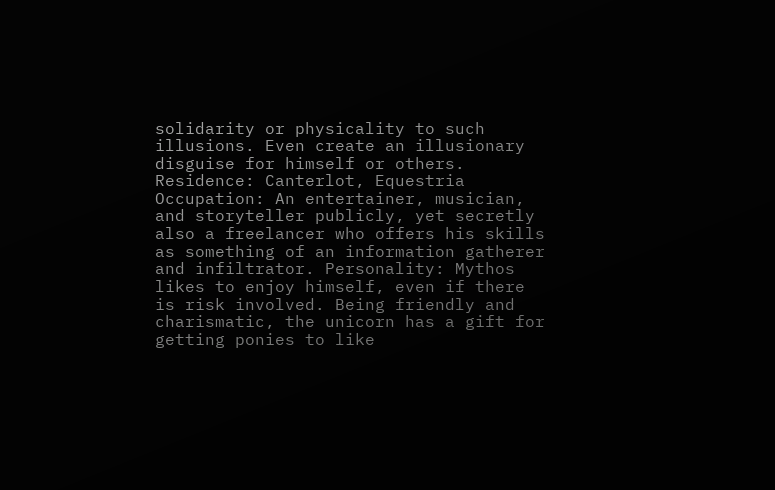solidarity or physicality to such illusions. Even create an illusionary disguise for himself or others. Residence: Canterlot, Equestria Occupation: An entertainer, musician, and storyteller publicly, yet secretly also a freelancer who offers his skills as something of an information gatherer and infiltrator. Personality: Mythos likes to enjoy himself, even if there is risk involved. Being friendly and charismatic, the unicorn has a gift for getting ponies to like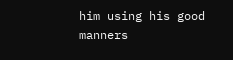him using his good manners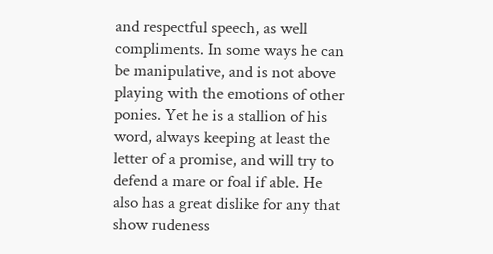and respectful speech, as well compliments. In some ways he can be manipulative, and is not above playing with the emotions of other ponies. Yet he is a stallion of his word, always keeping at least the letter of a promise, and will try to defend a mare or foal if able. He also has a great dislike for any that show rudeness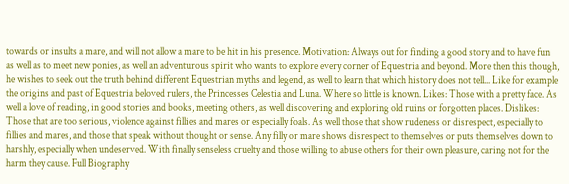towards or insults a mare, and will not allow a mare to be hit in his presence. Motivation: Always out for finding a good story and to have fun as well as to meet new ponies, as well an adventurous spirit who wants to explore every corner of Equestria and beyond. More then this though, he wishes to seek out the truth behind different Equestrian myths and legend, as well to learn that which history does not tell... Like for example the origins and past of Equestria beloved rulers, the Princesses Celestia and Luna. Where so little is known. Likes: Those with a pretty face. As well a love of reading, in good stories and books, meeting others, as well discovering and exploring old ruins or forgotten places. Dislikes: Those that are too serious, violence against fillies and mares or especially foals. As well those that show rudeness or disrespect, especially to fillies and mares, and those that speak without thought or sense. Any filly or mare shows disrespect to themselves or puts themselves down to harshly, especially when undeserved. With finally senseless cruelty and those willing to abuse others for their own pleasure, caring not for the harm they cause. Full Biography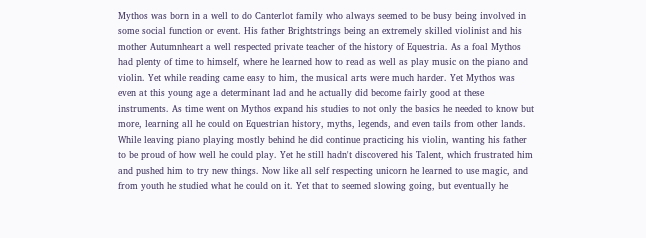Mythos was born in a well to do Canterlot family who always seemed to be busy being involved in some social function or event. His father Brightstrings being an extremely skilled violinist and his mother Autumnheart a well respected private teacher of the history of Equestria. As a foal Mythos had plenty of time to himself, where he learned how to read as well as play music on the piano and violin. Yet while reading came easy to him, the musical arts were much harder. Yet Mythos was even at this young age a determinant lad and he actually did become fairly good at these instruments. As time went on Mythos expand his studies to not only the basics he needed to know but more, learning all he could on Equestrian history, myths, legends, and even tails from other lands. While leaving piano playing mostly behind he did continue practicing his violin, wanting his father to be proud of how well he could play. Yet he still hadn't discovered his Talent, which frustrated him and pushed him to try new things. Now like all self respecting unicorn he learned to use magic, and from youth he studied what he could on it. Yet that to seemed slowing going, but eventually he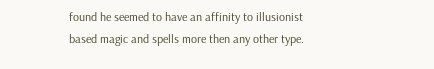found he seemed to have an affinity to illusionist based magic and spells more then any other type.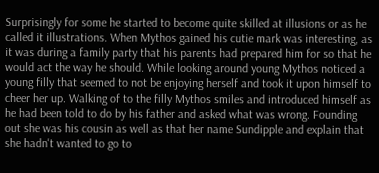Surprisingly for some he started to become quite skilled at illusions or as he called it illustrations. When Mythos gained his cutie mark was interesting, as it was during a family party that his parents had prepared him for so that he would act the way he should. While looking around young Mythos noticed a young filly that seemed to not be enjoying herself and took it upon himself to cheer her up. Walking of to the filly Mythos smiles and introduced himself as he had been told to do by his father and asked what was wrong. Founding out she was his cousin as well as that her name Sundipple and explain that she hadn't wanted to go to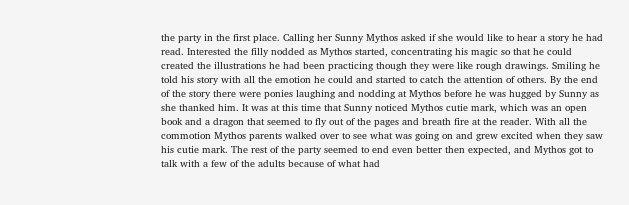the party in the first place. Calling her Sunny Mythos asked if she would like to hear a story he had read. Interested the filly nodded as Mythos started, concentrating his magic so that he could created the illustrations he had been practicing though they were like rough drawings. Smiling he told his story with all the emotion he could and started to catch the attention of others. By the end of the story there were ponies laughing and nodding at Mythos before he was hugged by Sunny as she thanked him. It was at this time that Sunny noticed Mythos cutie mark, which was an open book and a dragon that seemed to fly out of the pages and breath fire at the reader. With all the commotion Mythos parents walked over to see what was going on and grew excited when they saw his cutie mark. The rest of the party seemed to end even better then expected, and Mythos got to talk with a few of the adults because of what had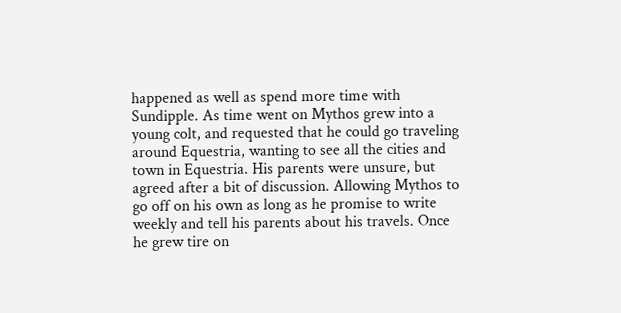happened as well as spend more time with Sundipple. As time went on Mythos grew into a young colt, and requested that he could go traveling around Equestria, wanting to see all the cities and town in Equestria. His parents were unsure, but agreed after a bit of discussion. Allowing Mythos to go off on his own as long as he promise to write weekly and tell his parents about his travels. Once he grew tire on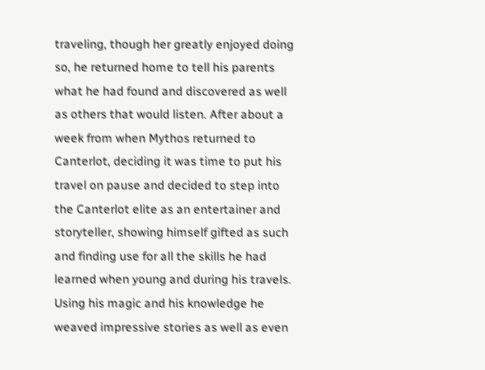traveling, though her greatly enjoyed doing so, he returned home to tell his parents what he had found and discovered as well as others that would listen. After about a week from when Mythos returned to Canterlot, deciding it was time to put his travel on pause and decided to step into the Canterlot elite as an entertainer and storyteller, showing himself gifted as such and finding use for all the skills he had learned when young and during his travels. Using his magic and his knowledge he weaved impressive stories as well as even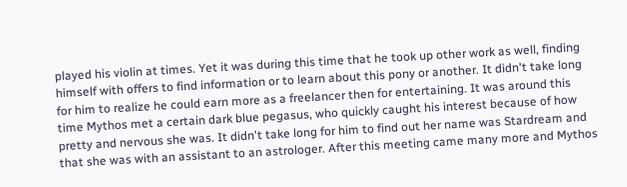played his violin at times. Yet it was during this time that he took up other work as well, finding himself with offers to find information or to learn about this pony or another. It didn't take long for him to realize he could earn more as a freelancer then for entertaining. It was around this time Mythos met a certain dark blue pegasus, who quickly caught his interest because of how pretty and nervous she was. It didn't take long for him to find out her name was Stardream and that she was with an assistant to an astrologer. After this meeting came many more and Mythos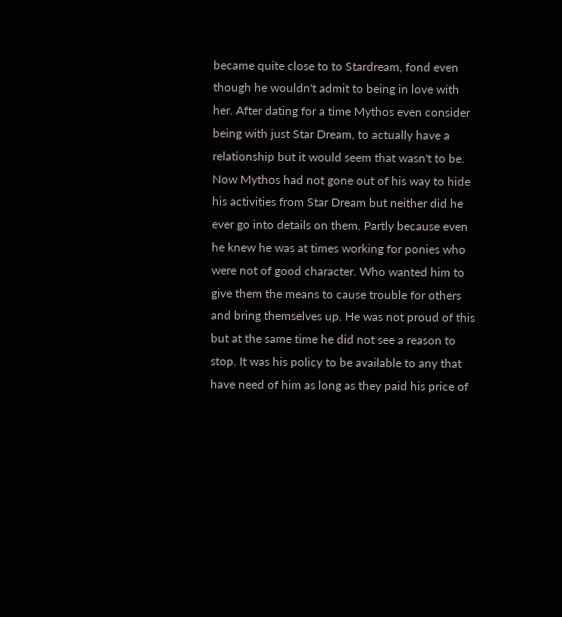became quite close to to Stardream, fond even though he wouldn't admit to being in love with her. After dating for a time Mythos even consider being with just Star Dream, to actually have a relationship but it would seem that wasn't to be. Now Mythos had not gone out of his way to hide his activities from Star Dream but neither did he ever go into details on them. Partly because even he knew he was at times working for ponies who were not of good character. Who wanted him to give them the means to cause trouble for others and bring themselves up. He was not proud of this but at the same time he did not see a reason to stop. It was his policy to be available to any that have need of him as long as they paid his price of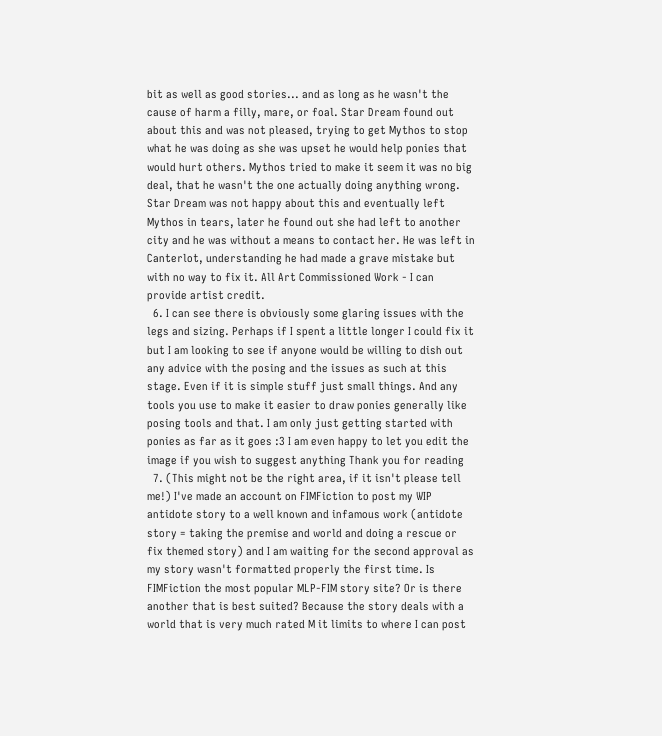bit as well as good stories... and as long as he wasn't the cause of harm a filly, mare, or foal. Star Dream found out about this and was not pleased, trying to get Mythos to stop what he was doing as she was upset he would help ponies that would hurt others. Mythos tried to make it seem it was no big deal, that he wasn't the one actually doing anything wrong. Star Dream was not happy about this and eventually left Mythos in tears, later he found out she had left to another city and he was without a means to contact her. He was left in Canterlot, understanding he had made a grave mistake but with no way to fix it. All Art Commissioned Work - I can provide artist credit.
  6. I can see there is obviously some glaring issues with the legs and sizing. Perhaps if I spent a little longer I could fix it but I am looking to see if anyone would be willing to dish out any advice with the posing and the issues as such at this stage. Even if it is simple stuff just small things. And any tools you use to make it easier to draw ponies generally like posing tools and that. I am only just getting started with ponies as far as it goes :3 I am even happy to let you edit the image if you wish to suggest anything Thank you for reading
  7. (This might not be the right area, if it isn't please tell me!) I've made an account on FIMFiction to post my WIP antidote story to a well known and infamous work (antidote story = taking the premise and world and doing a rescue or fix themed story) and I am waiting for the second approval as my story wasn't formatted properly the first time. Is FIMFiction the most popular MLP-FIM story site? Or is there another that is best suited? Because the story deals with a world that is very much rated M it limits to where I can post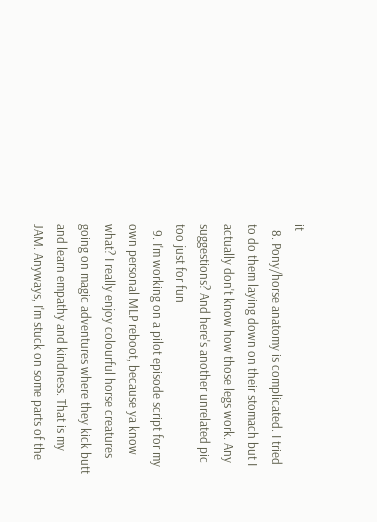it
  8. Pony/horse anatomy is complicated. I tried to do them laying down on their stomach but I actually don't know how those legs work. Any suggestions? And here's another unrelated pic too just for fun
  9. I'm working on a pilot episode script for my own personal MLP reboot, because ya know what? I really enjoy colourful horse creatures going on magic adventures where they kick butt and learn empathy and kindness. That is my JAM. Anyways, I'm stuck on some parts of the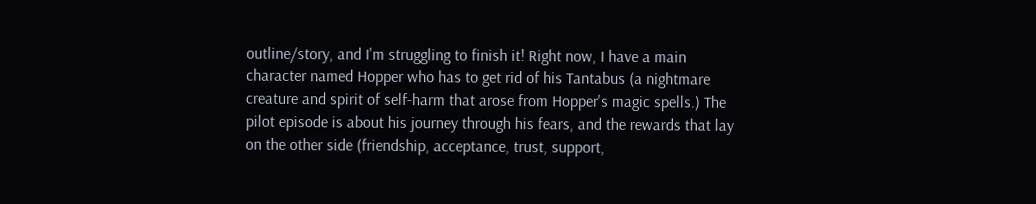outline/story, and I'm struggling to finish it! Right now, I have a main character named Hopper who has to get rid of his Tantabus (a nightmare creature and spirit of self-harm that arose from Hopper's magic spells.) The pilot episode is about his journey through his fears, and the rewards that lay on the other side (friendship, acceptance, trust, support,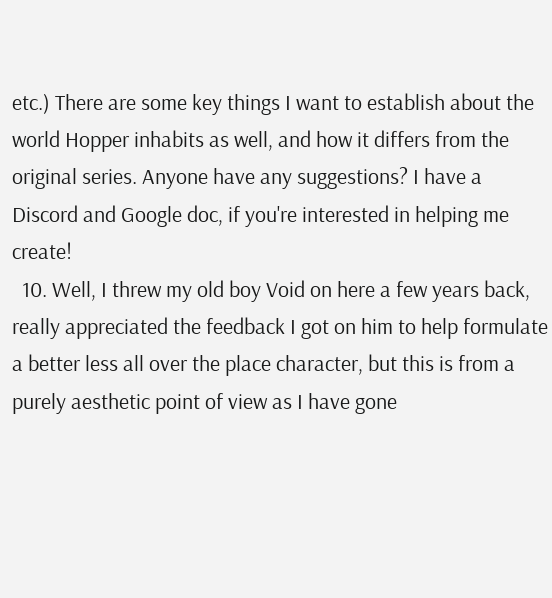etc.) There are some key things I want to establish about the world Hopper inhabits as well, and how it differs from the original series. Anyone have any suggestions? I have a Discord and Google doc, if you're interested in helping me create!
  10. Well, I threw my old boy Void on here a few years back, really appreciated the feedback I got on him to help formulate a better less all over the place character, but this is from a purely aesthetic point of view as I have gone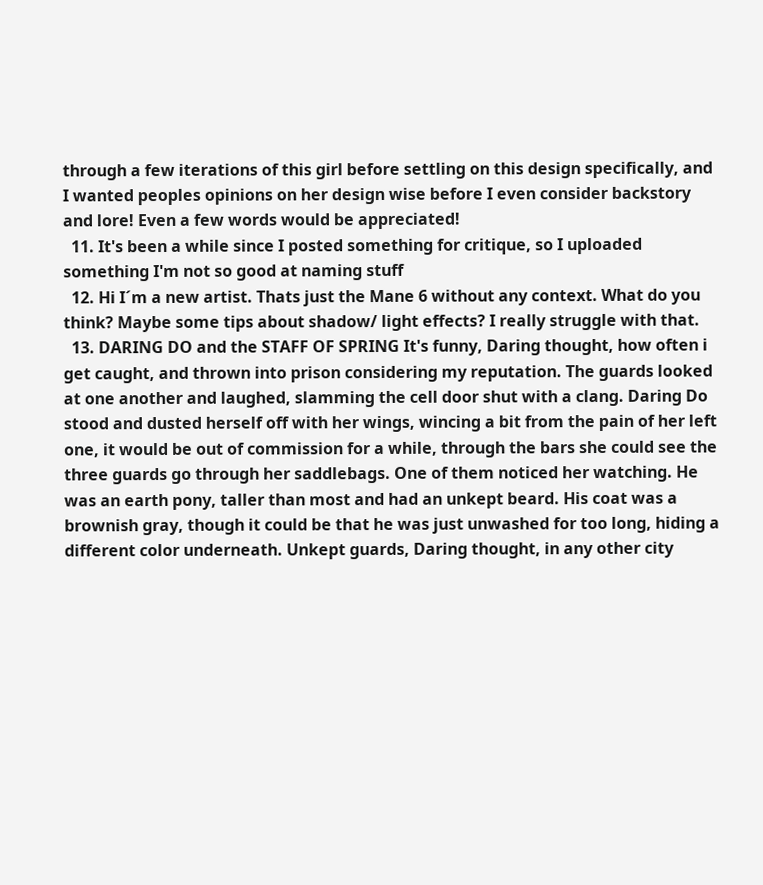through a few iterations of this girl before settling on this design specifically, and I wanted peoples opinions on her design wise before I even consider backstory and lore! Even a few words would be appreciated!
  11. It's been a while since I posted something for critique, so I uploaded something I'm not so good at naming stuff
  12. Hi I´m a new artist. Thats just the Mane 6 without any context. What do you think? Maybe some tips about shadow/ light effects? I really struggle with that.
  13. DARING DO and the STAFF OF SPRING It's funny, Daring thought, how often i get caught, and thrown into prison considering my reputation. The guards looked at one another and laughed, slamming the cell door shut with a clang. Daring Do stood and dusted herself off with her wings, wincing a bit from the pain of her left one, it would be out of commission for a while, through the bars she could see the three guards go through her saddlebags. One of them noticed her watching. He was an earth pony, taller than most and had an unkept beard. His coat was a brownish gray, though it could be that he was just unwashed for too long, hiding a different color underneath. Unkept guards, Daring thought, in any other city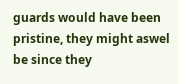guards would have been pristine, they might aswel be since they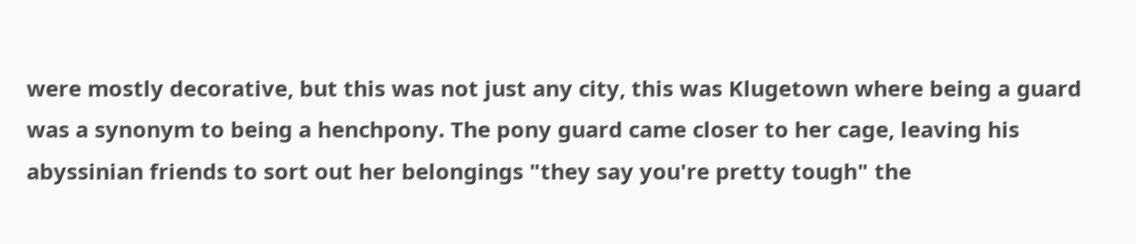were mostly decorative, but this was not just any city, this was Klugetown where being a guard was a synonym to being a henchpony. The pony guard came closer to her cage, leaving his abyssinian friends to sort out her belongings "they say you're pretty tough" the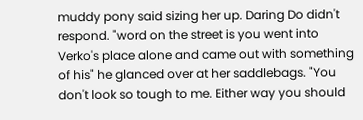muddy pony said sizing her up. Daring Do didn't respond. "word on the street is you went into Verko's place alone and came out with something of his" he glanced over at her saddlebags. "You don't look so tough to me. Either way you should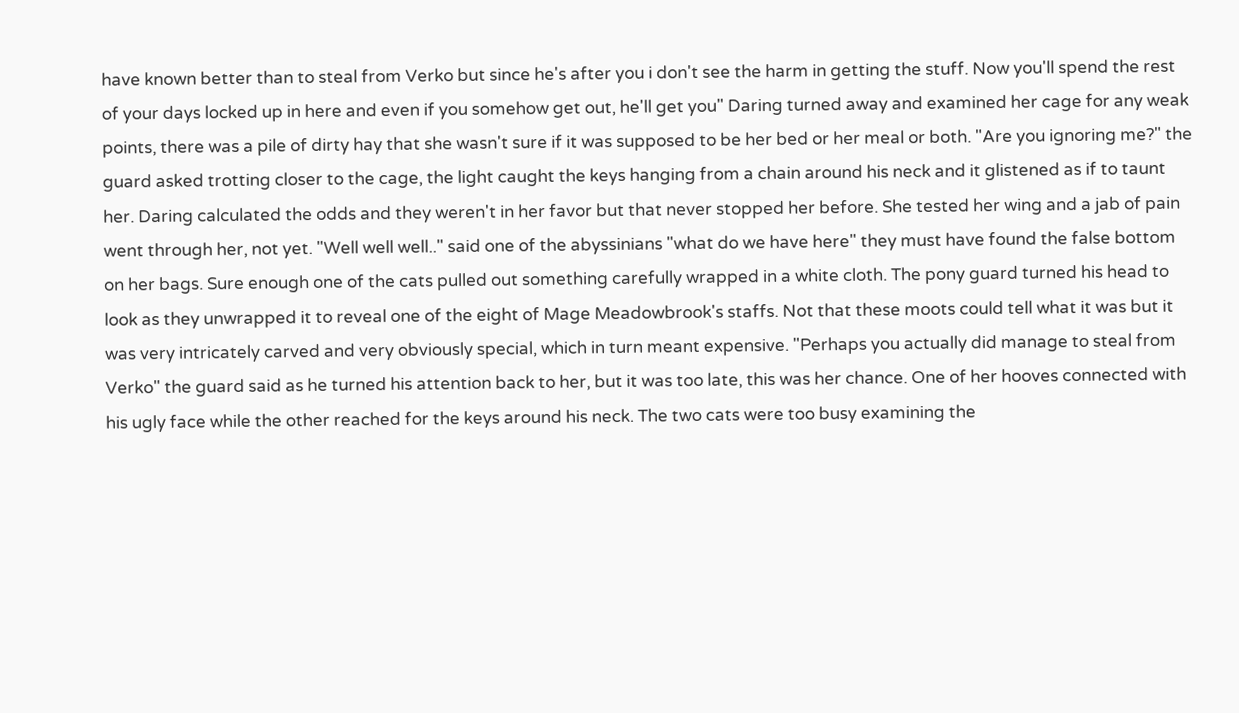have known better than to steal from Verko but since he's after you i don't see the harm in getting the stuff. Now you'll spend the rest of your days locked up in here and even if you somehow get out, he'll get you" Daring turned away and examined her cage for any weak points, there was a pile of dirty hay that she wasn't sure if it was supposed to be her bed or her meal or both. "Are you ignoring me?" the guard asked trotting closer to the cage, the light caught the keys hanging from a chain around his neck and it glistened as if to taunt her. Daring calculated the odds and they weren't in her favor but that never stopped her before. She tested her wing and a jab of pain went through her, not yet. "Well well well.." said one of the abyssinians "what do we have here" they must have found the false bottom on her bags. Sure enough one of the cats pulled out something carefully wrapped in a white cloth. The pony guard turned his head to look as they unwrapped it to reveal one of the eight of Mage Meadowbrook's staffs. Not that these moots could tell what it was but it was very intricately carved and very obviously special, which in turn meant expensive. "Perhaps you actually did manage to steal from Verko" the guard said as he turned his attention back to her, but it was too late, this was her chance. One of her hooves connected with his ugly face while the other reached for the keys around his neck. The two cats were too busy examining the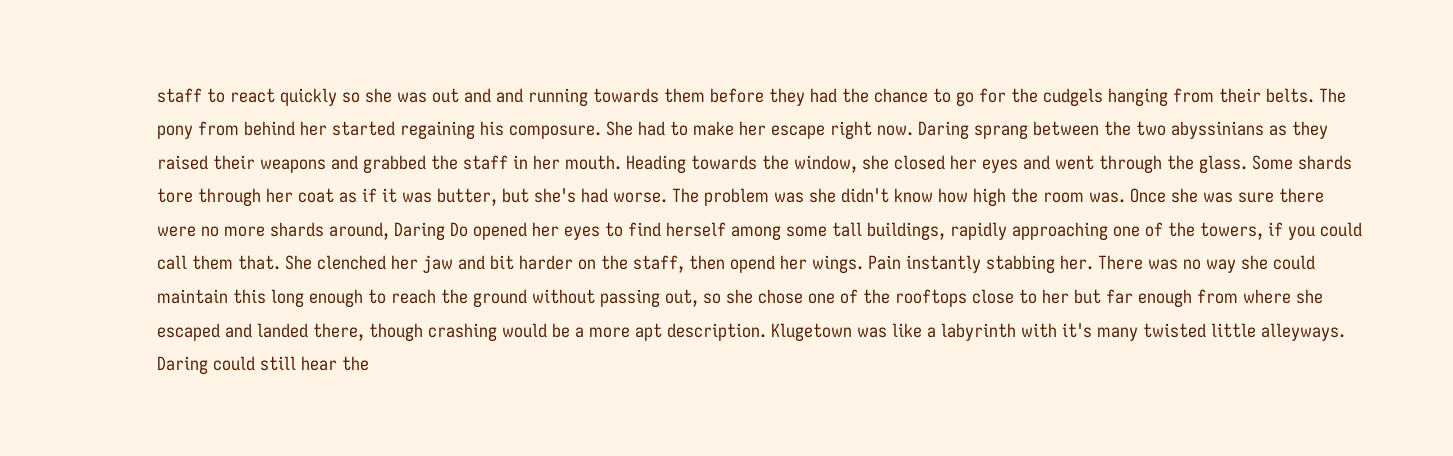staff to react quickly so she was out and and running towards them before they had the chance to go for the cudgels hanging from their belts. The pony from behind her started regaining his composure. She had to make her escape right now. Daring sprang between the two abyssinians as they raised their weapons and grabbed the staff in her mouth. Heading towards the window, she closed her eyes and went through the glass. Some shards tore through her coat as if it was butter, but she's had worse. The problem was she didn't know how high the room was. Once she was sure there were no more shards around, Daring Do opened her eyes to find herself among some tall buildings, rapidly approaching one of the towers, if you could call them that. She clenched her jaw and bit harder on the staff, then opend her wings. Pain instantly stabbing her. There was no way she could maintain this long enough to reach the ground without passing out, so she chose one of the rooftops close to her but far enough from where she escaped and landed there, though crashing would be a more apt description. Klugetown was like a labyrinth with it's many twisted little alleyways. Daring could still hear the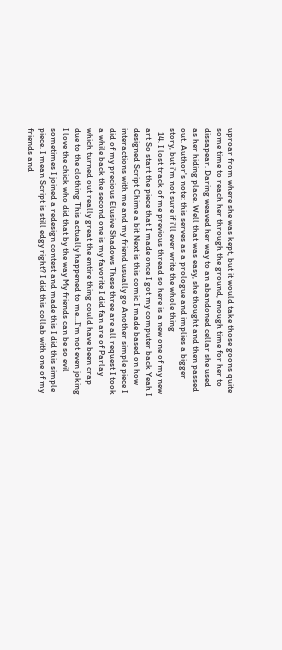uproar from where she was kept, but it would take those goons quite some time to reach her through the ground, enough time for her to dissapear. Daring weaved her way to an abandoned cellar she used as her hiding place. Well that was easy, she thought and then passed out. Author's note: this serves as a prologue and implies a bigger story, but i'm not sure if i'll ever write the whole thing
  14. I lost track of me previous thread so here is a new one of my new art So start the piece that I made once I got my computer back Yeah I designed Script Chime a bit Next is this comic I made based on how interactions with me and my friend usually go Another simple piece I did of my precious Elusive Shadows These three are all request I took a while back the second one is my favorite I did fan are of Parlay which turned out really great the entire thing could have been crap due to the clothing This actually happened to me...I'm not even joking I love the chick who did that by the way My friends can be so evil sometimes I joined a redesign contest and made this I did this simple piece. I mean Script is still edgy right? I did this collab with one of my friends and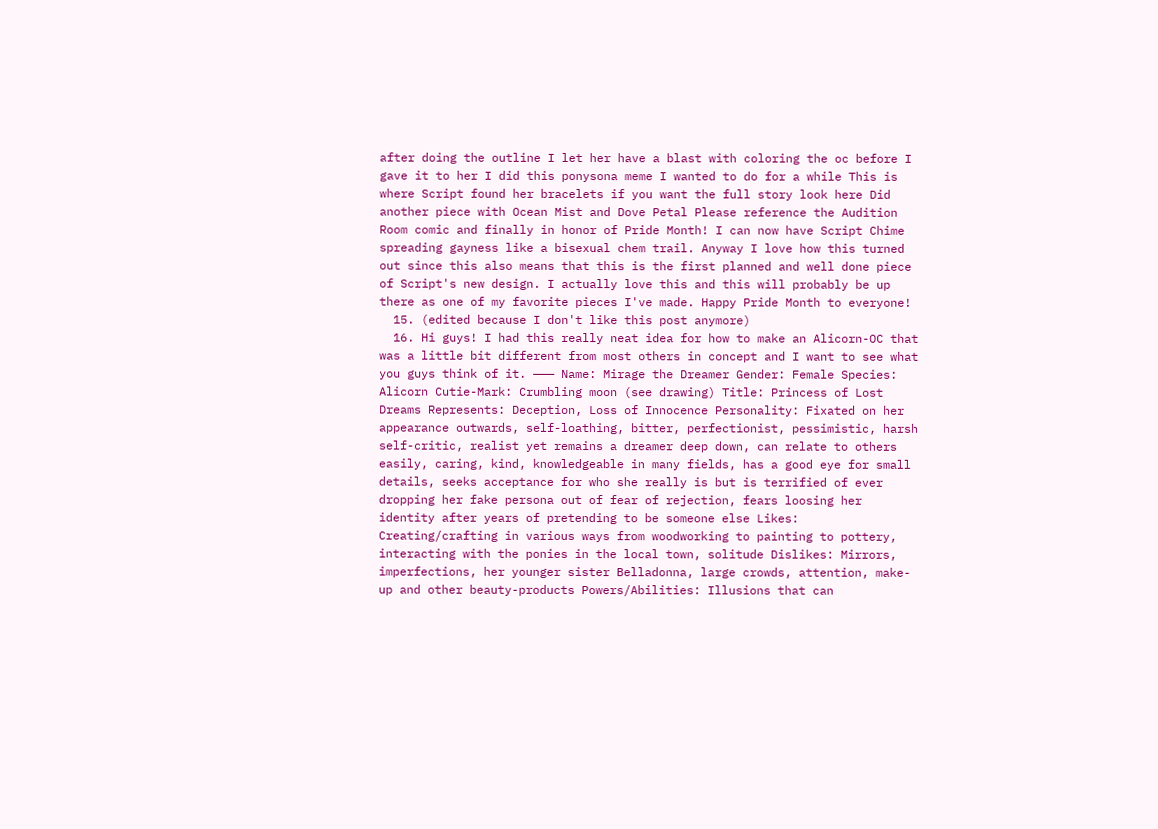after doing the outline I let her have a blast with coloring the oc before I gave it to her I did this ponysona meme I wanted to do for a while This is where Script found her bracelets if you want the full story look here Did another piece with Ocean Mist and Dove Petal Please reference the Audition Room comic and finally in honor of Pride Month! I can now have Script Chime spreading gayness like a bisexual chem trail. Anyway I love how this turned out since this also means that this is the first planned and well done piece of Script's new design. I actually love this and this will probably be up there as one of my favorite pieces I've made. Happy Pride Month to everyone!
  15. (edited because I don't like this post anymore)
  16. Hi guys! I had this really neat idea for how to make an Alicorn-OC that was a little bit different from most others in concept and I want to see what you guys think of it. ——— Name: Mirage the Dreamer Gender: Female Species: Alicorn Cutie-Mark: Crumbling moon (see drawing) Title: Princess of Lost Dreams Represents: Deception, Loss of Innocence Personality: Fixated on her appearance outwards, self-loathing, bitter, perfectionist, pessimistic, harsh self-critic, realist yet remains a dreamer deep down, can relate to others easily, caring, kind, knowledgeable in many fields, has a good eye for small details, seeks acceptance for who she really is but is terrified of ever dropping her fake persona out of fear of rejection, fears loosing her identity after years of pretending to be someone else Likes: Creating/crafting in various ways from woodworking to painting to pottery, interacting with the ponies in the local town, solitude Dislikes: Mirrors, imperfections, her younger sister Belladonna, large crowds, attention, make-up and other beauty-products Powers/Abilities: Illusions that can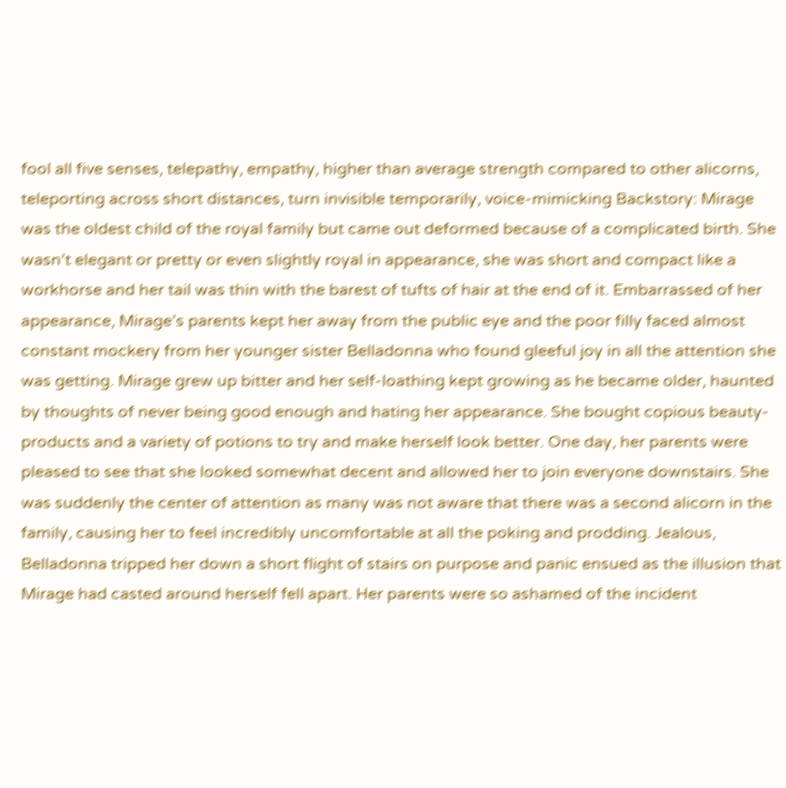fool all five senses, telepathy, empathy, higher than average strength compared to other alicorns, teleporting across short distances, turn invisible temporarily, voice-mimicking Backstory: Mirage was the oldest child of the royal family but came out deformed because of a complicated birth. She wasn’t elegant or pretty or even slightly royal in appearance, she was short and compact like a workhorse and her tail was thin with the barest of tufts of hair at the end of it. Embarrassed of her appearance, Mirage’s parents kept her away from the public eye and the poor filly faced almost constant mockery from her younger sister Belladonna who found gleeful joy in all the attention she was getting. Mirage grew up bitter and her self-loathing kept growing as he became older, haunted by thoughts of never being good enough and hating her appearance. She bought copious beauty-products and a variety of potions to try and make herself look better. One day, her parents were pleased to see that she looked somewhat decent and allowed her to join everyone downstairs. She was suddenly the center of attention as many was not aware that there was a second alicorn in the family, causing her to feel incredibly uncomfortable at all the poking and prodding. Jealous, Belladonna tripped her down a short flight of stairs on purpose and panic ensued as the illusion that Mirage had casted around herself fell apart. Her parents were so ashamed of the incident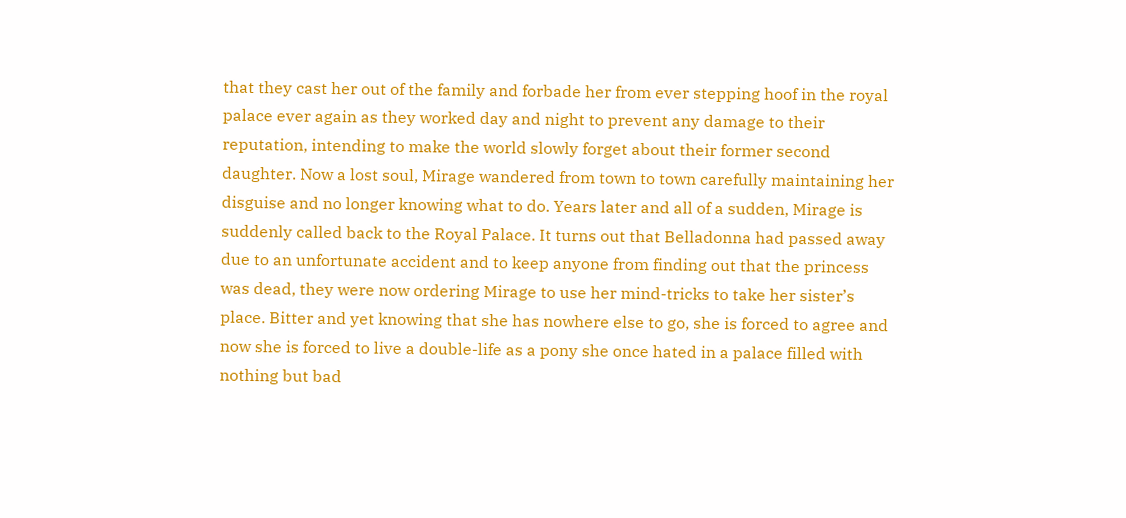that they cast her out of the family and forbade her from ever stepping hoof in the royal palace ever again as they worked day and night to prevent any damage to their reputation, intending to make the world slowly forget about their former second daughter. Now a lost soul, Mirage wandered from town to town carefully maintaining her disguise and no longer knowing what to do. Years later and all of a sudden, Mirage is suddenly called back to the Royal Palace. It turns out that Belladonna had passed away due to an unfortunate accident and to keep anyone from finding out that the princess was dead, they were now ordering Mirage to use her mind-tricks to take her sister’s place. Bitter and yet knowing that she has nowhere else to go, she is forced to agree and now she is forced to live a double-life as a pony she once hated in a palace filled with nothing but bad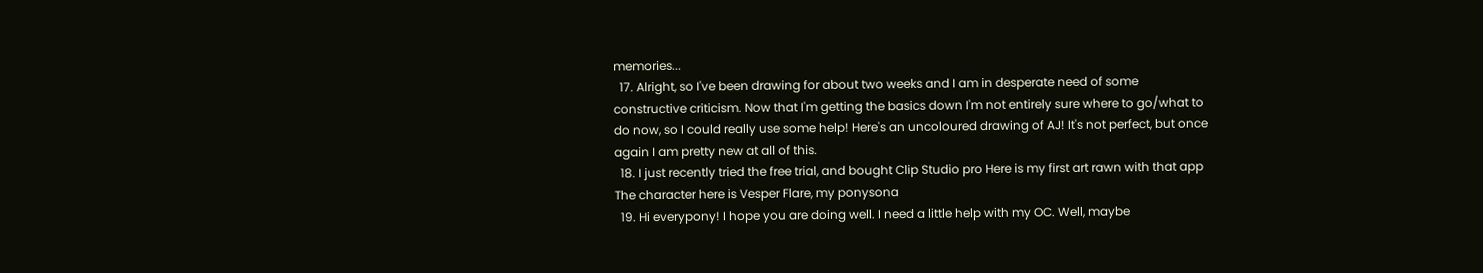memories...
  17. Alright, so I've been drawing for about two weeks and I am in desperate need of some constructive criticism. Now that I'm getting the basics down I'm not entirely sure where to go/what to do now, so I could really use some help! Here's an uncoloured drawing of AJ! It's not perfect, but once again I am pretty new at all of this.
  18. I just recently tried the free trial, and bought Clip Studio pro Here is my first art rawn with that app The character here is Vesper Flare, my ponysona
  19. Hi everypony! I hope you are doing well. I need a little help with my OC. Well, maybe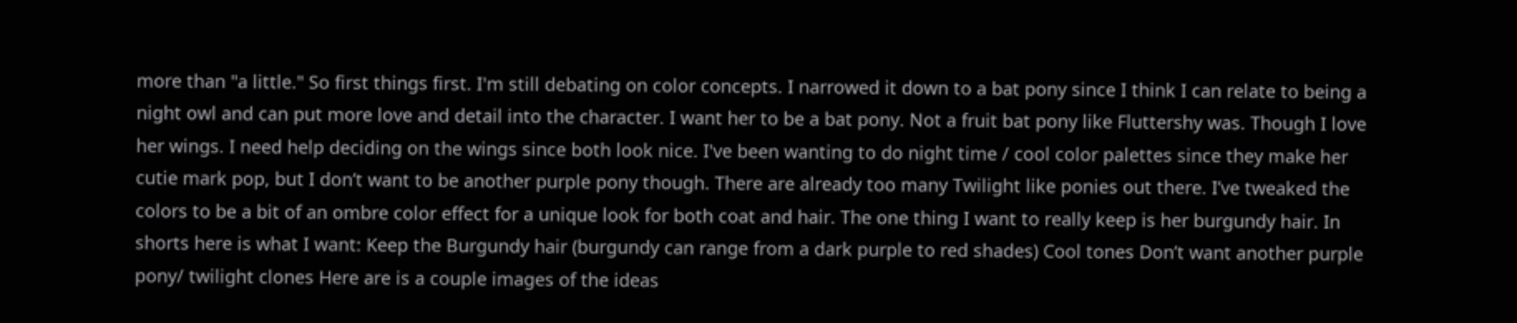more than "a little." So first things first. I'm still debating on color concepts. I narrowed it down to a bat pony since I think I can relate to being a night owl and can put more love and detail into the character. I want her to be a bat pony. Not a fruit bat pony like Fluttershy was. Though I love her wings. I need help deciding on the wings since both look nice. I've been wanting to do night time / cool color palettes since they make her cutie mark pop, but I don’t want to be another purple pony though. There are already too many Twilight like ponies out there. I’ve tweaked the colors to be a bit of an ombre color effect for a unique look for both coat and hair. The one thing I want to really keep is her burgundy hair. In shorts here is what I want: Keep the Burgundy hair (burgundy can range from a dark purple to red shades) Cool tones Don’t want another purple pony/ twilight clones Here are is a couple images of the ideas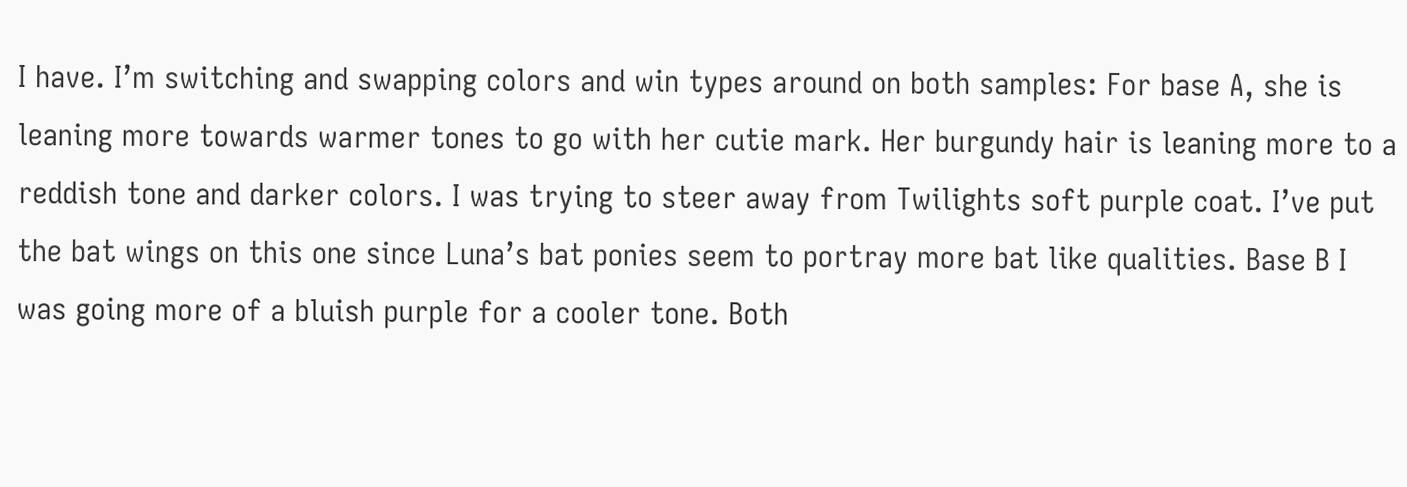I have. I’m switching and swapping colors and win types around on both samples: For base A, she is leaning more towards warmer tones to go with her cutie mark. Her burgundy hair is leaning more to a reddish tone and darker colors. I was trying to steer away from Twilights soft purple coat. I’ve put the bat wings on this one since Luna’s bat ponies seem to portray more bat like qualities. Base B I was going more of a bluish purple for a cooler tone. Both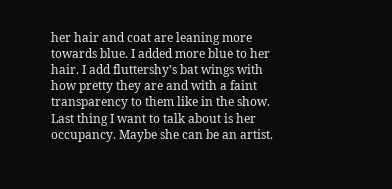her hair and coat are leaning more towards blue. I added more blue to her hair. I add fluttershy’s bat wings with how pretty they are and with a faint transparency to them like in the show. Last thing I want to talk about is her occupancy. Maybe she can be an artist.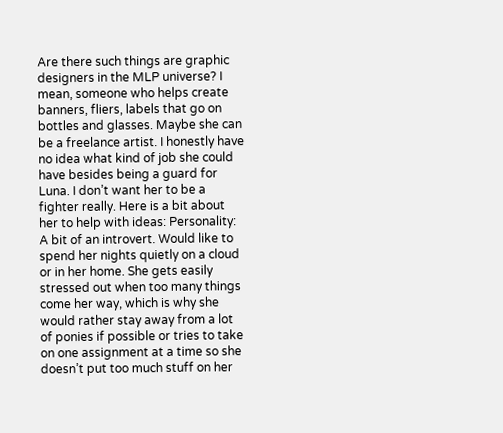Are there such things are graphic designers in the MLP universe? I mean, someone who helps create banners, fliers, labels that go on bottles and glasses. Maybe she can be a freelance artist. I honestly have no idea what kind of job she could have besides being a guard for Luna. I don’t want her to be a fighter really. Here is a bit about her to help with ideas: Personality: A bit of an introvert. Would like to spend her nights quietly on a cloud or in her home. She gets easily stressed out when too many things come her way, which is why she would rather stay away from a lot of ponies if possible or tries to take on one assignment at a time so she doesn’t put too much stuff on her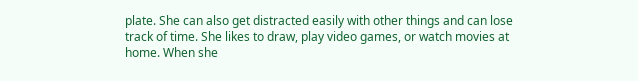plate. She can also get distracted easily with other things and can lose track of time. She likes to draw, play video games, or watch movies at home. When she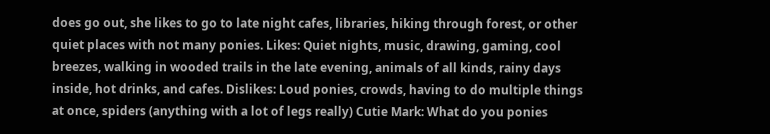does go out, she likes to go to late night cafes, libraries, hiking through forest, or other quiet places with not many ponies. Likes: Quiet nights, music, drawing, gaming, cool breezes, walking in wooded trails in the late evening, animals of all kinds, rainy days inside, hot drinks, and cafes. Dislikes: Loud ponies, crowds, having to do multiple things at once, spiders (anything with a lot of legs really) Cutie Mark: What do you ponies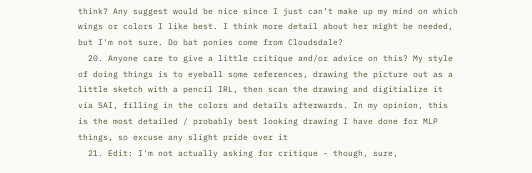think? Any suggest would be nice since I just can’t make up my mind on which wings or colors I like best. I think more detail about her might be needed, but I'm not sure. Do bat ponies come from Cloudsdale?
  20. Anyone care to give a little critique and/or advice on this? My style of doing things is to eyeball some references, drawing the picture out as a little sketch with a pencil IRL, then scan the drawing and digitialize it via SAI, filling in the colors and details afterwards. In my opinion, this is the most detailed / probably best looking drawing I have done for MLP things, so excuse any slight pride over it
  21. Edit: I'm not actually asking for critique - though, sure,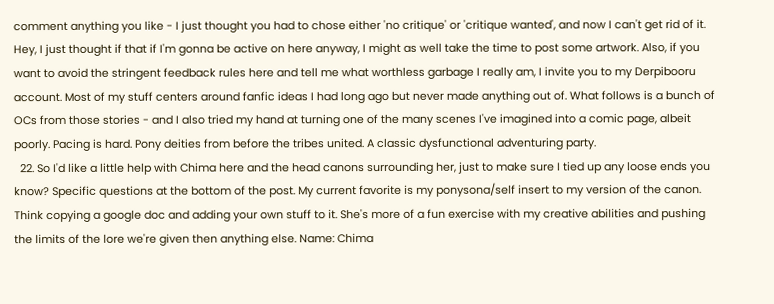comment anything you like - I just thought you had to chose either 'no critique' or 'critique wanted', and now I can't get rid of it. Hey, I just thought if that if I'm gonna be active on here anyway, I might as well take the time to post some artwork. Also, if you want to avoid the stringent feedback rules here and tell me what worthless garbage I really am, I invite you to my Derpibooru account. Most of my stuff centers around fanfic ideas I had long ago but never made anything out of. What follows is a bunch of OCs from those stories - and I also tried my hand at turning one of the many scenes I've imagined into a comic page, albeit poorly. Pacing is hard. Pony deities from before the tribes united. A classic dysfunctional adventuring party.
  22. So I'd like a little help with Chima here and the head canons surrounding her, just to make sure I tied up any loose ends you know? Specific questions at the bottom of the post. My current favorite is my ponysona/self insert to my version of the canon. Think copying a google doc and adding your own stuff to it. She's more of a fun exercise with my creative abilities and pushing the limits of the lore we're given then anything else. Name: Chima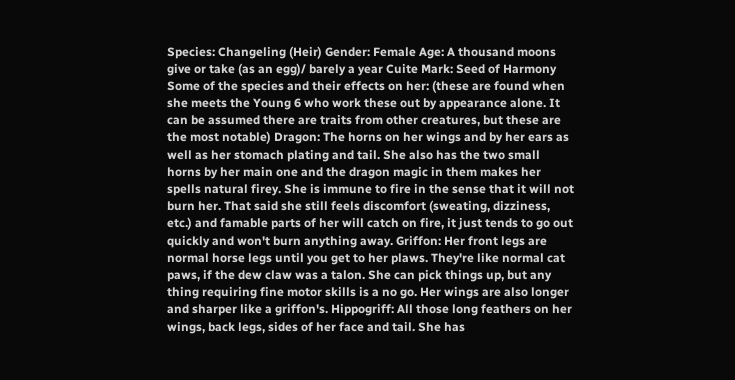Species: Changeling (Heir) Gender: Female Age: A thousand moons give or take (as an egg)/ barely a year Cuite Mark: Seed of Harmony Some of the species and their effects on her: (these are found when she meets the Young 6 who work these out by appearance alone. It can be assumed there are traits from other creatures, but these are the most notable) Dragon: The horns on her wings and by her ears as well as her stomach plating and tail. She also has the two small horns by her main one and the dragon magic in them makes her spells natural firey. She is immune to fire in the sense that it will not burn her. That said she still feels discomfort (sweating, dizziness, etc.) and famable parts of her will catch on fire, it just tends to go out quickly and won't burn anything away. Griffon: Her front legs are normal horse legs until you get to her plaws. They're like normal cat paws, if the dew claw was a talon. She can pick things up, but any thing requiring fine motor skills is a no go. Her wings are also longer and sharper like a griffon's. Hippogriff: All those long feathers on her wings, back legs, sides of her face and tail. She has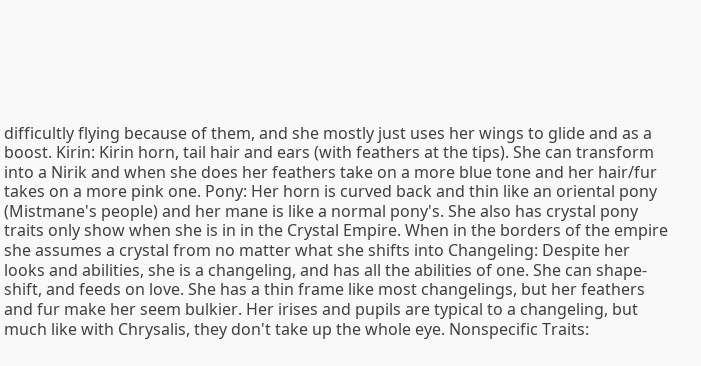difficultly flying because of them, and she mostly just uses her wings to glide and as a boost. Kirin: Kirin horn, tail hair and ears (with feathers at the tips). She can transform into a Nirik and when she does her feathers take on a more blue tone and her hair/fur takes on a more pink one. Pony: Her horn is curved back and thin like an oriental pony (Mistmane's people) and her mane is like a normal pony's. She also has crystal pony traits only show when she is in in the Crystal Empire. When in the borders of the empire she assumes a crystal from no matter what she shifts into Changeling: Despite her looks and abilities, she is a changeling, and has all the abilities of one. She can shape-shift, and feeds on love. She has a thin frame like most changelings, but her feathers and fur make her seem bulkier. Her irises and pupils are typical to a changeling, but much like with Chrysalis, they don't take up the whole eye. Nonspecific Traits: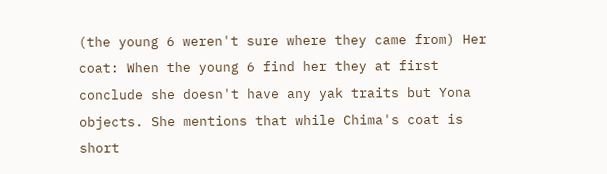(the young 6 weren't sure where they came from) Her coat: When the young 6 find her they at first conclude she doesn't have any yak traits but Yona objects. She mentions that while Chima's coat is short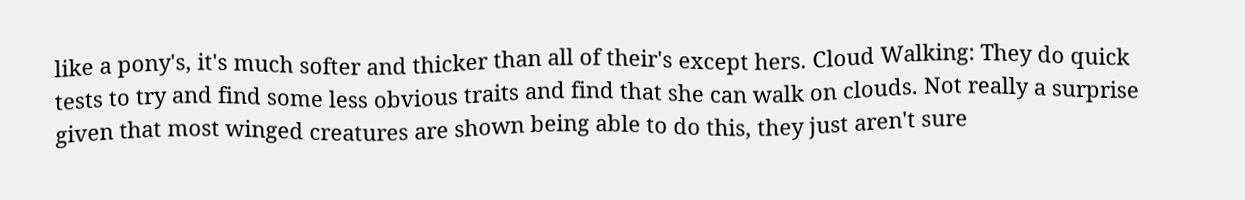like a pony's, it's much softer and thicker than all of their's except hers. Cloud Walking: They do quick tests to try and find some less obvious traits and find that she can walk on clouds. Not really a surprise given that most winged creatures are shown being able to do this, they just aren't sure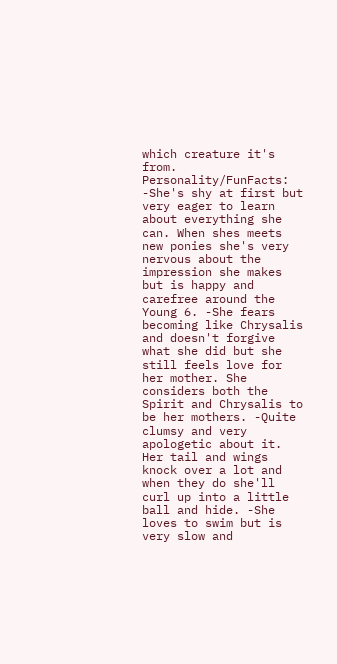which creature it's from. Personality/FunFacts: -She's shy at first but very eager to learn about everything she can. When shes meets new ponies she's very nervous about the impression she makes but is happy and carefree around the Young 6. -She fears becoming like Chrysalis and doesn't forgive what she did but she still feels love for her mother. She considers both the Spirit and Chrysalis to be her mothers. -Quite clumsy and very apologetic about it. Her tail and wings knock over a lot and when they do she'll curl up into a little ball and hide. -She loves to swim but is very slow and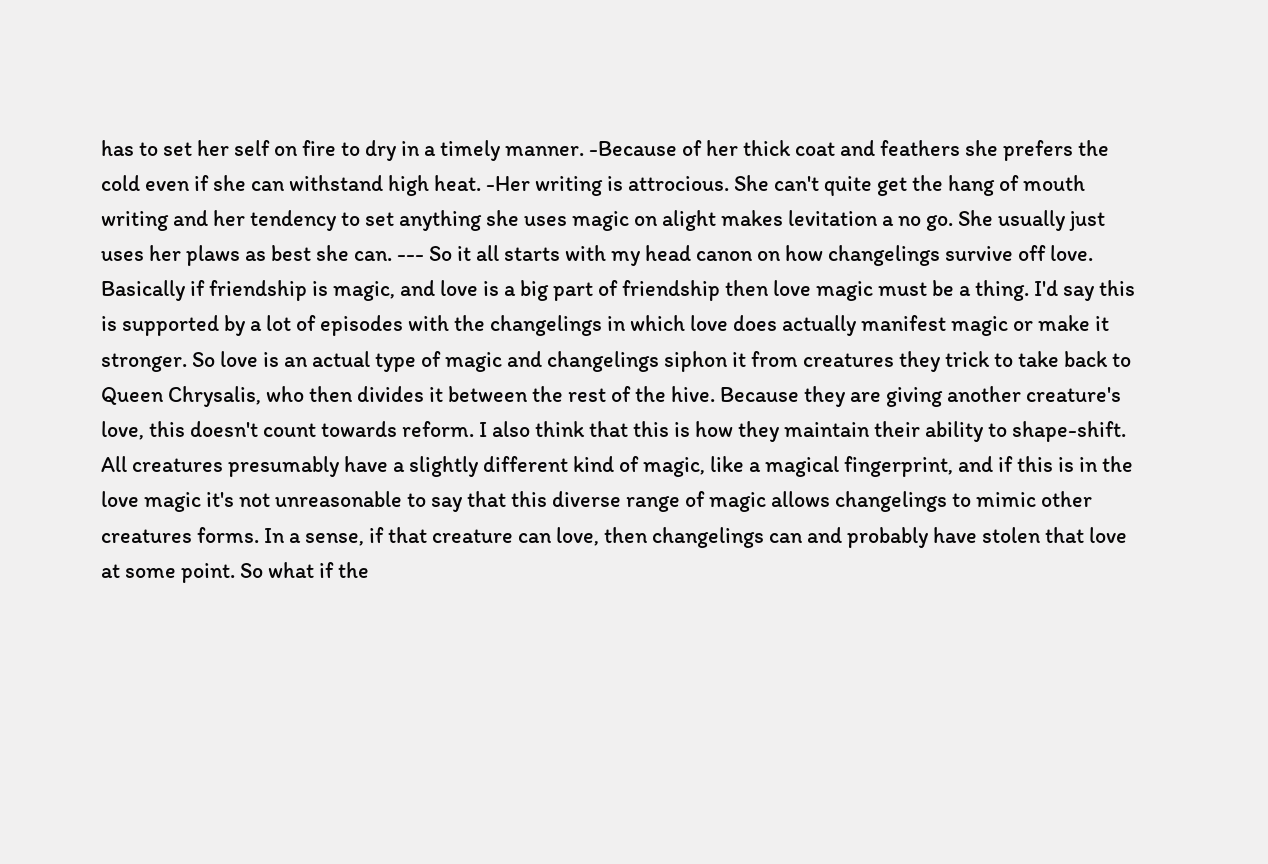has to set her self on fire to dry in a timely manner. -Because of her thick coat and feathers she prefers the cold even if she can withstand high heat. -Her writing is attrocious. She can't quite get the hang of mouth writing and her tendency to set anything she uses magic on alight makes levitation a no go. She usually just uses her plaws as best she can. --- So it all starts with my head canon on how changelings survive off love. Basically if friendship is magic, and love is a big part of friendship then love magic must be a thing. I'd say this is supported by a lot of episodes with the changelings in which love does actually manifest magic or make it stronger. So love is an actual type of magic and changelings siphon it from creatures they trick to take back to Queen Chrysalis, who then divides it between the rest of the hive. Because they are giving another creature's love, this doesn't count towards reform. I also think that this is how they maintain their ability to shape-shift. All creatures presumably have a slightly different kind of magic, like a magical fingerprint, and if this is in the love magic it's not unreasonable to say that this diverse range of magic allows changelings to mimic other creatures forms. In a sense, if that creature can love, then changelings can and probably have stolen that love at some point. So what if the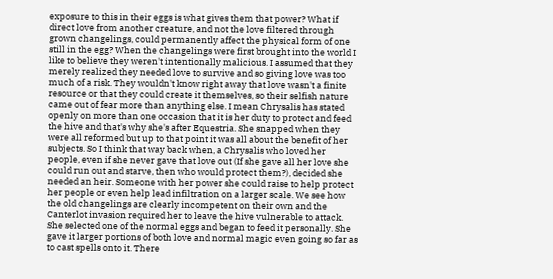exposure to this in their eggs is what gives them that power? What if direct love from another creature, and not the love filtered through grown changelings, could permanently affect the physical form of one still in the egg? When the changelings were first brought into the world I like to believe they weren't intentionally malicious. I assumed that they merely realized they needed love to survive and so giving love was too much of a risk. They wouldn't know right away that love wasn't a finite resource or that they could create it themselves, so their selfish nature came out of fear more than anything else. I mean Chrysalis has stated openly on more than one occasion that it is her duty to protect and feed the hive and that's why she's after Equestria. She snapped when they were all reformed but up to that point it was all about the benefit of her subjects. So I think that way back when, a Chrysalis who loved her people, even if she never gave that love out (If she gave all her love she could run out and starve, then who would protect them?), decided she needed an heir. Someone with her power she could raise to help protect her people or even help lead infiltration on a larger scale. We see how the old changelings are clearly incompetent on their own and the Canterlot invasion required her to leave the hive vulnerable to attack. She selected one of the normal eggs and began to feed it personally. She gave it larger portions of both love and normal magic even going so far as to cast spells onto it. There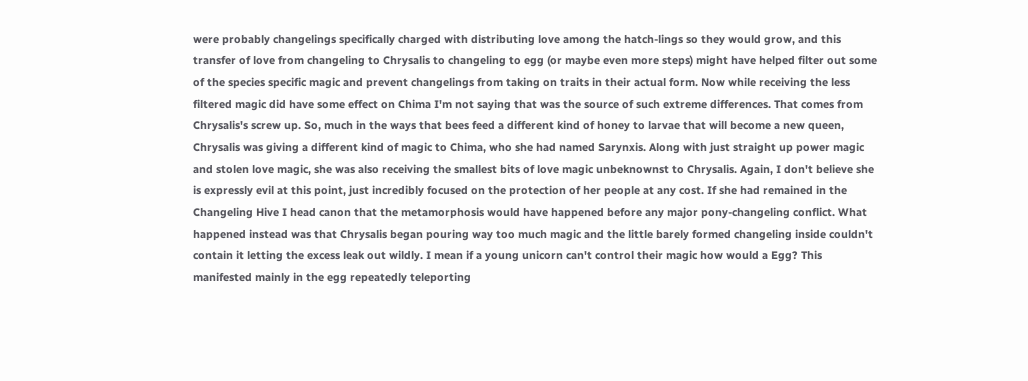were probably changelings specifically charged with distributing love among the hatch-lings so they would grow, and this transfer of love from changeling to Chrysalis to changeling to egg (or maybe even more steps) might have helped filter out some of the species specific magic and prevent changelings from taking on traits in their actual form. Now while receiving the less filtered magic did have some effect on Chima I'm not saying that was the source of such extreme differences. That comes from Chrysalis's screw up. So, much in the ways that bees feed a different kind of honey to larvae that will become a new queen, Chrysalis was giving a different kind of magic to Chima, who she had named Sarynxis. Along with just straight up power magic and stolen love magic, she was also receiving the smallest bits of love magic unbeknownst to Chrysalis. Again, I don't believe she is expressly evil at this point, just incredibly focused on the protection of her people at any cost. If she had remained in the Changeling Hive I head canon that the metamorphosis would have happened before any major pony-changeling conflict. What happened instead was that Chrysalis began pouring way too much magic and the little barely formed changeling inside couldn't contain it letting the excess leak out wildly. I mean if a young unicorn can't control their magic how would a Egg? This manifested mainly in the egg repeatedly teleporting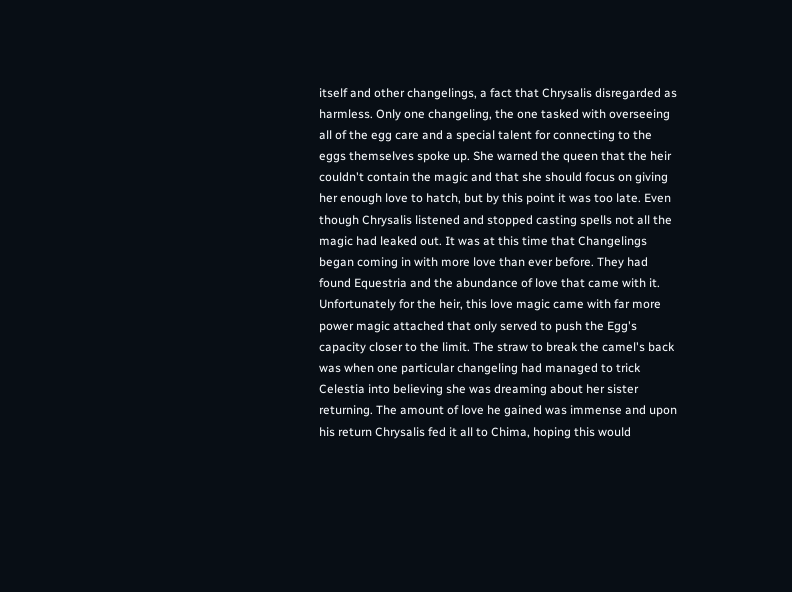itself and other changelings, a fact that Chrysalis disregarded as harmless. Only one changeling, the one tasked with overseeing all of the egg care and a special talent for connecting to the eggs themselves spoke up. She warned the queen that the heir couldn't contain the magic and that she should focus on giving her enough love to hatch, but by this point it was too late. Even though Chrysalis listened and stopped casting spells not all the magic had leaked out. It was at this time that Changelings began coming in with more love than ever before. They had found Equestria and the abundance of love that came with it. Unfortunately for the heir, this love magic came with far more power magic attached that only served to push the Egg's capacity closer to the limit. The straw to break the camel's back was when one particular changeling had managed to trick Celestia into believing she was dreaming about her sister returning. The amount of love he gained was immense and upon his return Chrysalis fed it all to Chima, hoping this would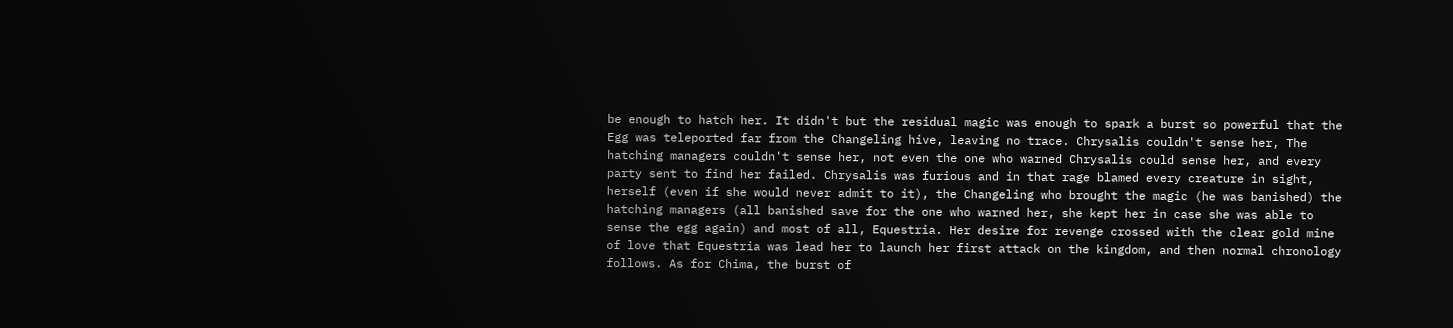be enough to hatch her. It didn't but the residual magic was enough to spark a burst so powerful that the Egg was teleported far from the Changeling hive, leaving no trace. Chrysalis couldn't sense her, The hatching managers couldn't sense her, not even the one who warned Chrysalis could sense her, and every party sent to find her failed. Chrysalis was furious and in that rage blamed every creature in sight, herself (even if she would never admit to it), the Changeling who brought the magic (he was banished) the hatching managers (all banished save for the one who warned her, she kept her in case she was able to sense the egg again) and most of all, Equestria. Her desire for revenge crossed with the clear gold mine of love that Equestria was lead her to launch her first attack on the kingdom, and then normal chronology follows. As for Chima, the burst of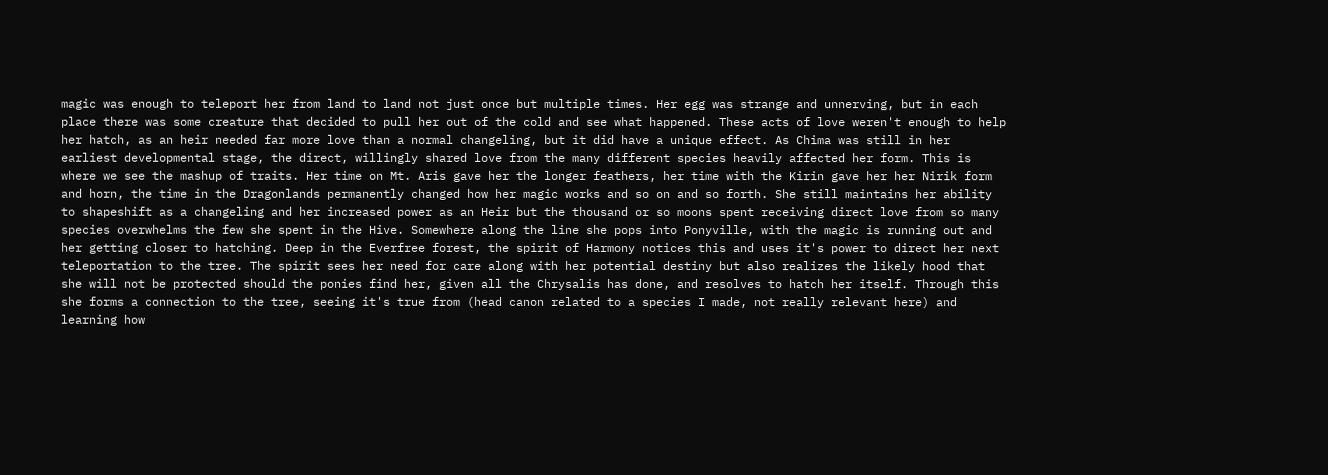magic was enough to teleport her from land to land not just once but multiple times. Her egg was strange and unnerving, but in each place there was some creature that decided to pull her out of the cold and see what happened. These acts of love weren't enough to help her hatch, as an heir needed far more love than a normal changeling, but it did have a unique effect. As Chima was still in her earliest developmental stage, the direct, willingly shared love from the many different species heavily affected her form. This is where we see the mashup of traits. Her time on Mt. Aris gave her the longer feathers, her time with the Kirin gave her her Nirik form and horn, the time in the Dragonlands permanently changed how her magic works and so on and so forth. She still maintains her ability to shapeshift as a changeling and her increased power as an Heir but the thousand or so moons spent receiving direct love from so many species overwhelms the few she spent in the Hive. Somewhere along the line she pops into Ponyville, with the magic is running out and her getting closer to hatching. Deep in the Everfree forest, the spirit of Harmony notices this and uses it's power to direct her next teleportation to the tree. The spirit sees her need for care along with her potential destiny but also realizes the likely hood that she will not be protected should the ponies find her, given all the Chrysalis has done, and resolves to hatch her itself. Through this she forms a connection to the tree, seeing it's true from (head canon related to a species I made, not really relevant here) and learning how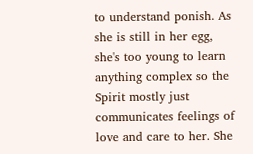to understand ponish. As she is still in her egg, she's too young to learn anything complex so the Spirit mostly just communicates feelings of love and care to her. She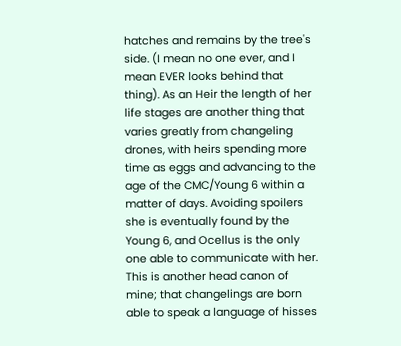hatches and remains by the tree's side. (I mean no one ever, and I mean EVER looks behind that thing). As an Heir the length of her life stages are another thing that varies greatly from changeling drones, with heirs spending more time as eggs and advancing to the age of the CMC/Young 6 within a matter of days. Avoiding spoilers she is eventually found by the Young 6, and Ocellus is the only one able to communicate with her. This is another head canon of mine; that changelings are born able to speak a language of hisses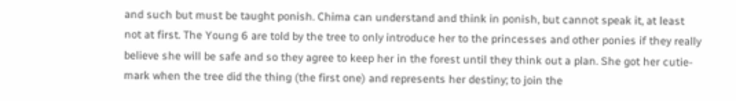and such but must be taught ponish. Chima can understand and think in ponish, but cannot speak it, at least not at first. The Young 6 are told by the tree to only introduce her to the princesses and other ponies if they really believe she will be safe and so they agree to keep her in the forest until they think out a plan. She got her cutie-mark when the tree did the thing (the first one) and represents her destiny; to join the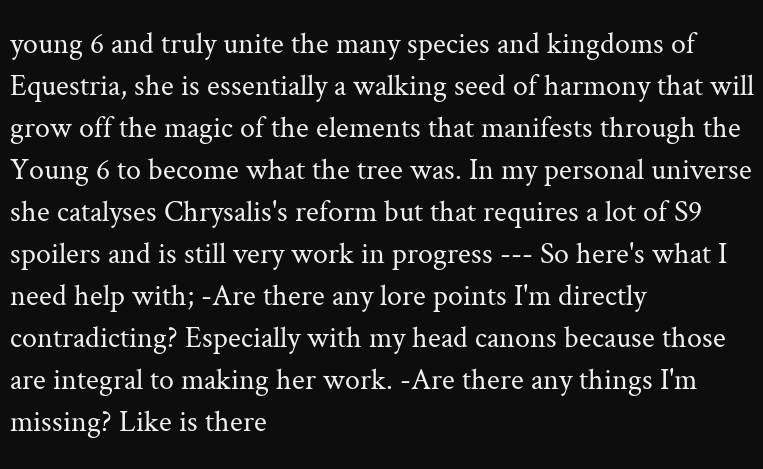young 6 and truly unite the many species and kingdoms of Equestria, she is essentially a walking seed of harmony that will grow off the magic of the elements that manifests through the Young 6 to become what the tree was. In my personal universe she catalyses Chrysalis's reform but that requires a lot of S9 spoilers and is still very work in progress --- So here's what I need help with; -Are there any lore points I'm directly contradicting? Especially with my head canons because those are integral to making her work. -Are there any things I'm missing? Like is there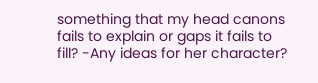something that my head canons fails to explain or gaps it fails to fill? -Any ideas for her character?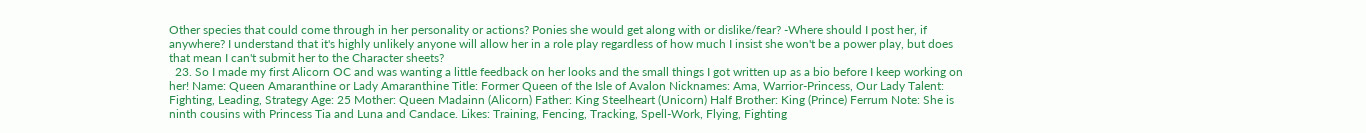Other species that could come through in her personality or actions? Ponies she would get along with or dislike/fear? -Where should I post her, if anywhere? I understand that it's highly unlikely anyone will allow her in a role play regardless of how much I insist she won't be a power play, but does that mean I can't submit her to the Character sheets?
  23. So I made my first Alicorn OC and was wanting a little feedback on her looks and the small things I got written up as a bio before I keep working on her! Name: Queen Amaranthine or Lady Amaranthine Title: Former Queen of the Isle of Avalon Nicknames: Ama, Warrior-Princess, Our Lady Talent: Fighting, Leading, Strategy Age: 25 Mother: Queen Madainn (Alicorn) Father: King Steelheart (Unicorn) Half Brother: King (Prince) Ferrum Note: She is ninth cousins with Princess Tia and Luna and Candace. Likes: Training, Fencing, Tracking, Spell-Work, Flying, Fighting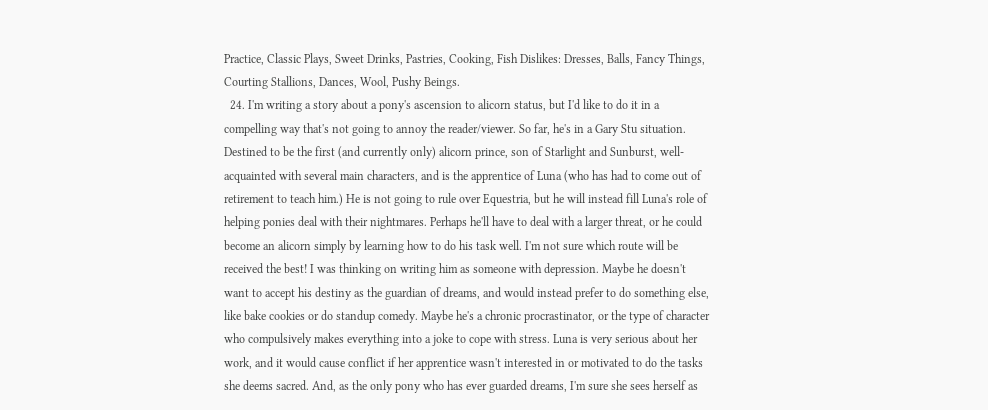Practice, Classic Plays, Sweet Drinks, Pastries, Cooking, Fish Dislikes: Dresses, Balls, Fancy Things, Courting Stallions, Dances, Wool, Pushy Beings.
  24. I'm writing a story about a pony's ascension to alicorn status, but I'd like to do it in a compelling way that's not going to annoy the reader/viewer. So far, he's in a Gary Stu situation. Destined to be the first (and currently only) alicorn prince, son of Starlight and Sunburst, well-acquainted with several main characters, and is the apprentice of Luna (who has had to come out of retirement to teach him.) He is not going to rule over Equestria, but he will instead fill Luna's role of helping ponies deal with their nightmares. Perhaps he'll have to deal with a larger threat, or he could become an alicorn simply by learning how to do his task well. I'm not sure which route will be received the best! I was thinking on writing him as someone with depression. Maybe he doesn't want to accept his destiny as the guardian of dreams, and would instead prefer to do something else, like bake cookies or do standup comedy. Maybe he's a chronic procrastinator, or the type of character who compulsively makes everything into a joke to cope with stress. Luna is very serious about her work, and it would cause conflict if her apprentice wasn't interested in or motivated to do the tasks she deems sacred. And, as the only pony who has ever guarded dreams, I'm sure she sees herself as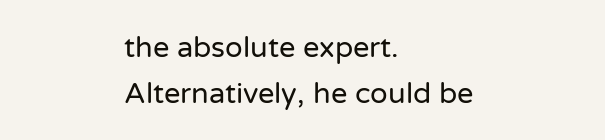the absolute expert. Alternatively, he could be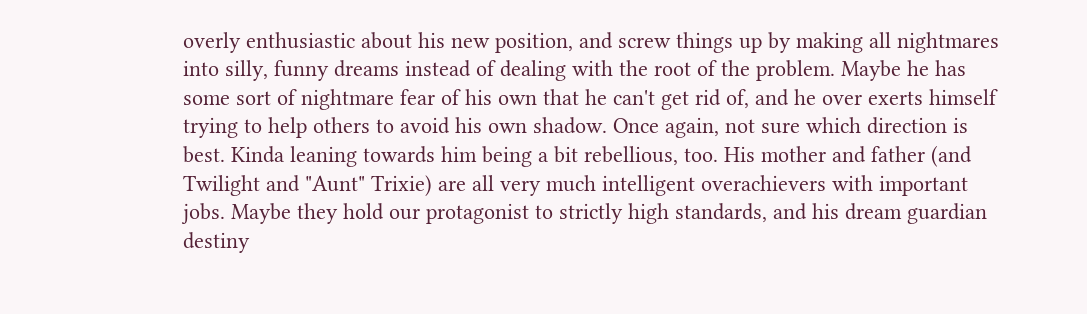overly enthusiastic about his new position, and screw things up by making all nightmares into silly, funny dreams instead of dealing with the root of the problem. Maybe he has some sort of nightmare fear of his own that he can't get rid of, and he over exerts himself trying to help others to avoid his own shadow. Once again, not sure which direction is best. Kinda leaning towards him being a bit rebellious, too. His mother and father (and Twilight and "Aunt" Trixie) are all very much intelligent overachievers with important jobs. Maybe they hold our protagonist to strictly high standards, and his dream guardian destiny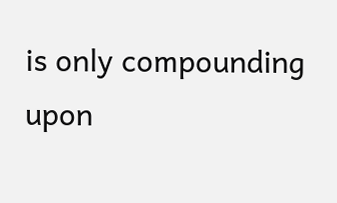is only compounding upon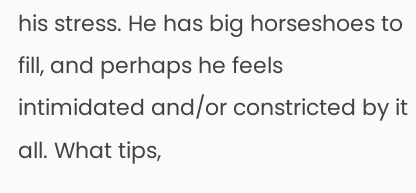his stress. He has big horseshoes to fill, and perhaps he feels intimidated and/or constricted by it all. What tips,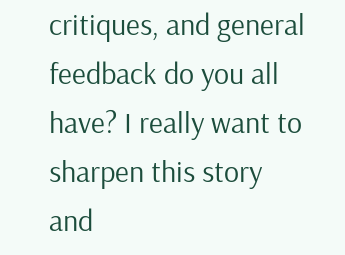critiques, and general feedback do you all have? I really want to sharpen this story and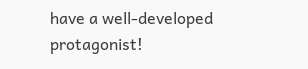have a well-developed protagonist!